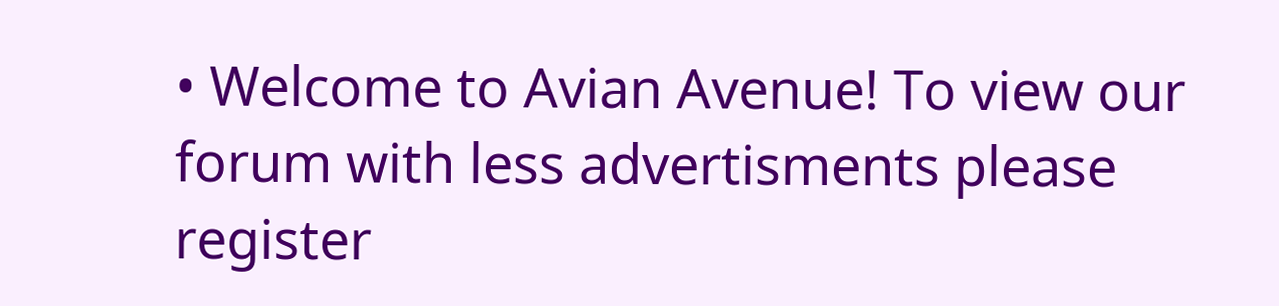• Welcome to Avian Avenue! To view our forum with less advertisments please register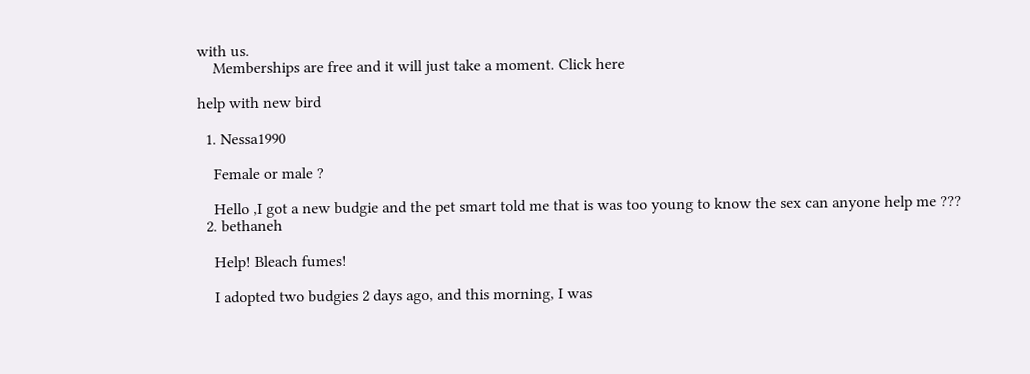with us.
    Memberships are free and it will just take a moment. Click here

help with new bird

  1. Nessa1990

    Female or male ?

    Hello ,I got a new budgie and the pet smart told me that is was too young to know the sex can anyone help me ???
  2. bethaneh

    Help! Bleach fumes!

    I adopted two budgies 2 days ago, and this morning, I was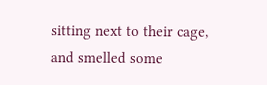sitting next to their cage, and smelled some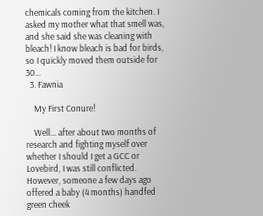chemicals coming from the kitchen. I asked my mother what that smell was, and she said she was cleaning with bleach! I know bleach is bad for birds, so I quickly moved them outside for 30...
  3. Fawnia

    My First Conure!

    Well... after about two months of research and fighting myself over whether I should I get a GCC or Lovebird, I was still conflicted. However, someone a few days ago offered a baby (4 months) handfed green cheek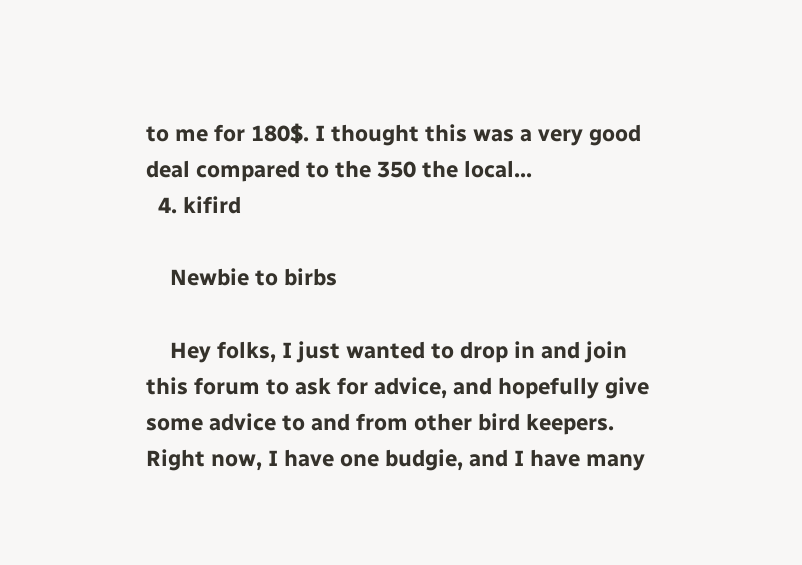to me for 180$. I thought this was a very good deal compared to the 350 the local...
  4. kifird

    Newbie to birbs

    Hey folks, I just wanted to drop in and join this forum to ask for advice, and hopefully give some advice to and from other bird keepers. Right now, I have one budgie, and I have many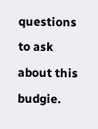questions to ask about this budgie.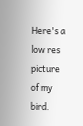Here's a low res picture of my bird.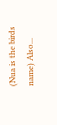(Nua is the birds name) Also...